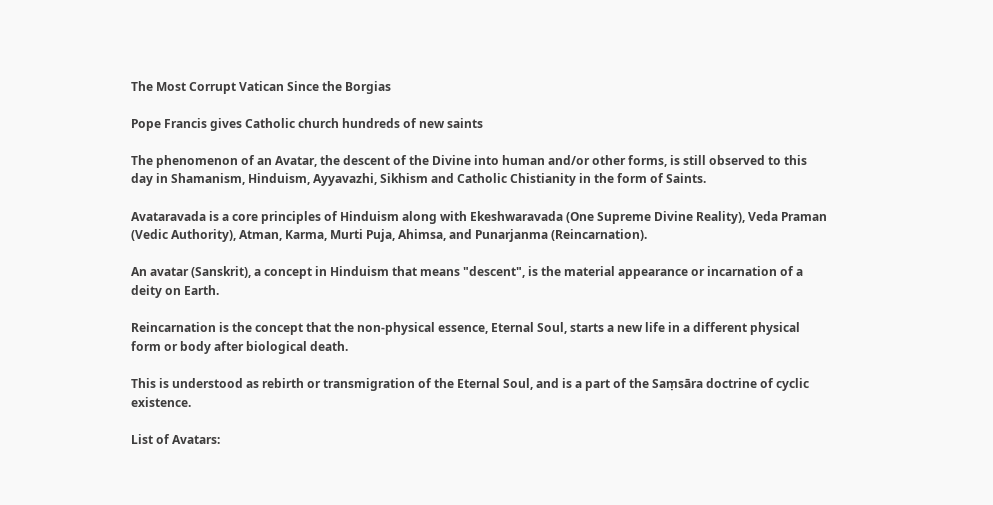The Most Corrupt Vatican Since the Borgias

Pope Francis gives Catholic church hundreds of new saints

The phenomenon of an Avatar, the descent of the Divine into human and/or other forms, is still observed to this day in Shamanism, Hinduism, Ayyavazhi, Sikhism and Catholic Chistianity in the form of Saints.

Avataravada is a core principles of Hinduism along with Ekeshwaravada (One Supreme Divine Reality), Veda Praman (Vedic Authority), Atman, Karma, Murti Puja, Ahimsa, and Punarjanma (Reincarnation).

An avatar (Sanskrit), a concept in Hinduism that means "descent", is the material appearance or incarnation of a deity on Earth.

Reincarnation is the concept that the non-physical essence, Eternal Soul, starts a new life in a different physical form or body after biological death.

This is understood as rebirth or transmigration of the Eternal Soul, and is a part of the Saṃsāra doctrine of cyclic existence.

List of Avatars: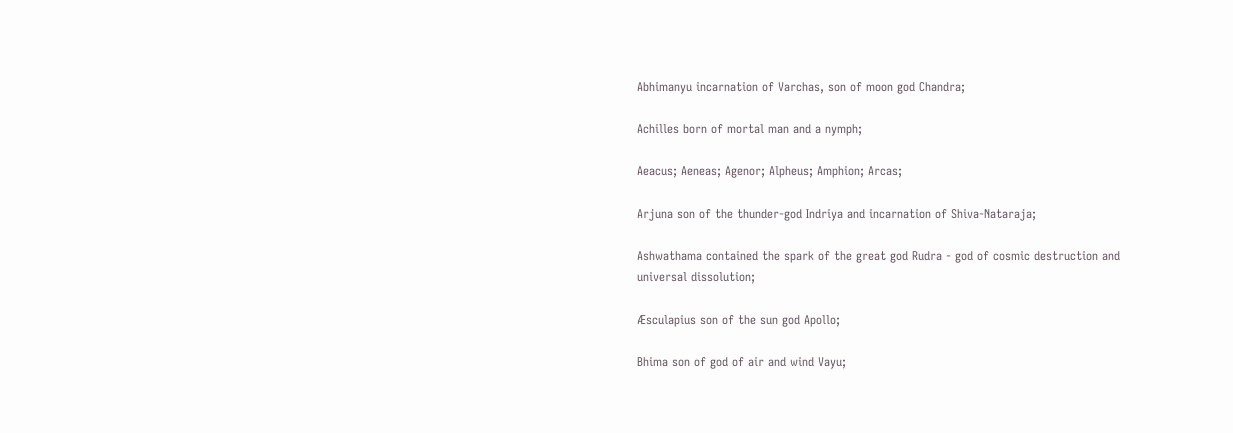Abhimanyu incarnation of Varchas, son of moon god Chandra;

Achilles born of mortal man and a nymph;

Aeacus; Aeneas; Agenor; Alpheus; Amphion; Arcas;

Arjuna son of the thunder-god Indriya and incarnation of Shiva-Nataraja;

Ashwathama contained the spark of the great god Rudra - god of cosmic destruction and universal dissolution;

Æsculapius son of the sun god Apollo;

Bhima son of god of air and wind Vayu;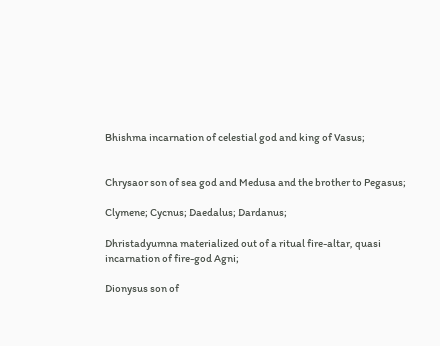Bhishma incarnation of celestial god and king of Vasus;


Chrysaor son of sea god and Medusa and the brother to Pegasus;

Clymene; Cycnus; Daedalus; Dardanus;

Dhristadyumna materialized out of a ritual fire-altar, quasi incarnation of fire-god Agni;

Dionysus son of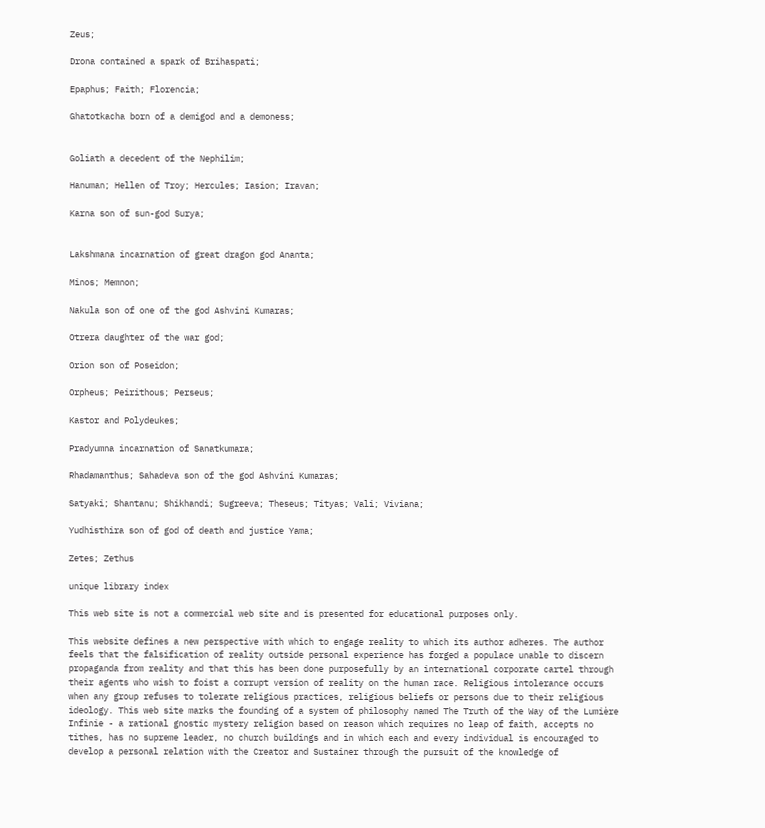Zeus;

Drona contained a spark of Brihaspati;

Epaphus; Faith; Florencia;

Ghatotkacha born of a demigod and a demoness;


Goliath a decedent of the Nephilim;

Hanuman; Hellen of Troy; Hercules; Iasion; Iravan;

Karna son of sun-god Surya;


Lakshmana incarnation of great dragon god Ananta;

Minos; Memnon;

Nakula son of one of the god Ashvini Kumaras;

Otrera daughter of the war god;

Orion son of Poseidon;

Orpheus; Peirithous; Perseus;

Kastor and Polydeukes;

Pradyumna incarnation of Sanatkumara;

Rhadamanthus; Sahadeva son of the god Ashvini Kumaras;

Satyaki; Shantanu; Shikhandi; Sugreeva; Theseus; Tityas; Vali; Viviana;

Yudhisthira son of god of death and justice Yama;

Zetes; Zethus

unique library index

This web site is not a commercial web site and is presented for educational purposes only.

This website defines a new perspective with which to engage reality to which its author adheres. The author feels that the falsification of reality outside personal experience has forged a populace unable to discern propaganda from reality and that this has been done purposefully by an international corporate cartel through their agents who wish to foist a corrupt version of reality on the human race. Religious intolerance occurs when any group refuses to tolerate religious practices, religious beliefs or persons due to their religious ideology. This web site marks the founding of a system of philosophy named The Truth of the Way of the Lumière Infinie - a rational gnostic mystery religion based on reason which requires no leap of faith, accepts no tithes, has no supreme leader, no church buildings and in which each and every individual is encouraged to develop a personal relation with the Creator and Sustainer through the pursuit of the knowledge of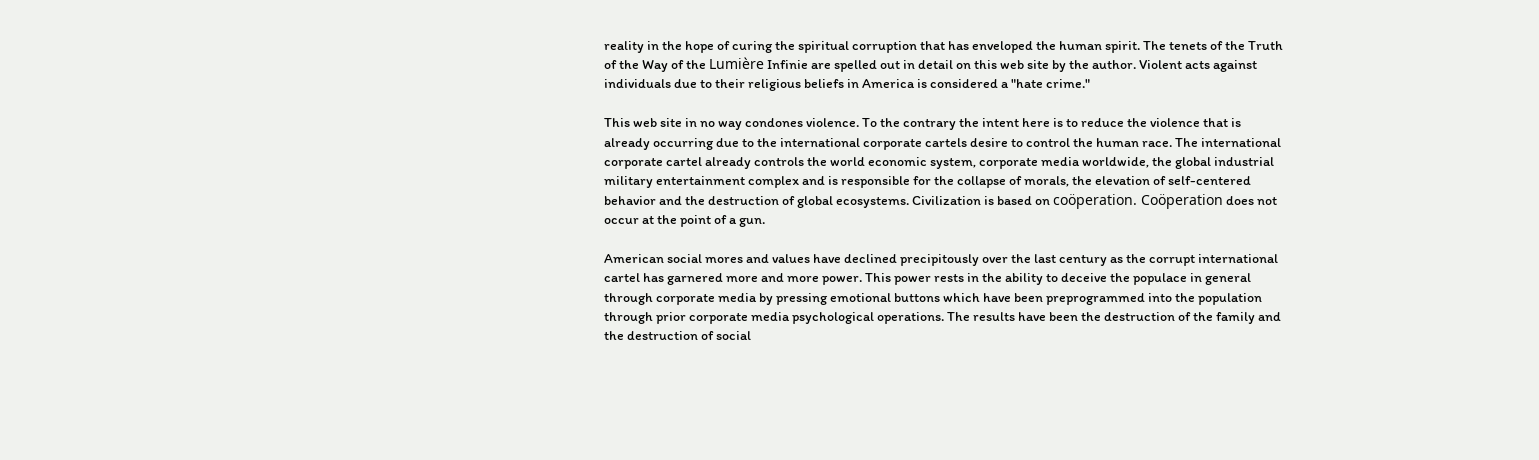reality in the hope of curing the spiritual corruption that has enveloped the human spirit. The tenets of the Truth of the Way of the Lumière Infinie are spelled out in detail on this web site by the author. Violent acts against individuals due to their religious beliefs in America is considered a "hate crime."

This web site in no way condones violence. To the contrary the intent here is to reduce the violence that is already occurring due to the international corporate cartels desire to control the human race. The international corporate cartel already controls the world economic system, corporate media worldwide, the global industrial military entertainment complex and is responsible for the collapse of morals, the elevation of self-centered behavior and the destruction of global ecosystems. Civilization is based on coöperation. Coöperation does not occur at the point of a gun.

American social mores and values have declined precipitously over the last century as the corrupt international cartel has garnered more and more power. This power rests in the ability to deceive the populace in general through corporate media by pressing emotional buttons which have been preprogrammed into the population through prior corporate media psychological operations. The results have been the destruction of the family and the destruction of social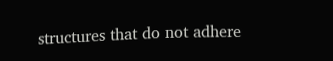structures that do not adhere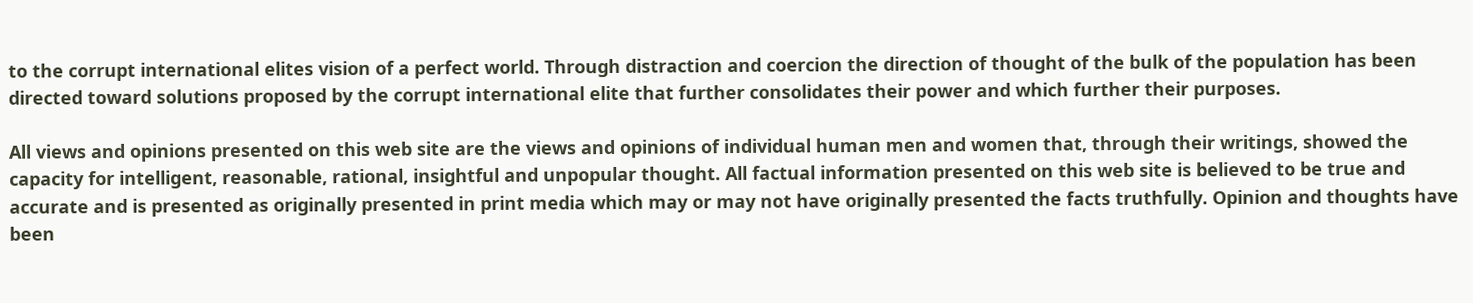to the corrupt international elites vision of a perfect world. Through distraction and coercion the direction of thought of the bulk of the population has been directed toward solutions proposed by the corrupt international elite that further consolidates their power and which further their purposes.

All views and opinions presented on this web site are the views and opinions of individual human men and women that, through their writings, showed the capacity for intelligent, reasonable, rational, insightful and unpopular thought. All factual information presented on this web site is believed to be true and accurate and is presented as originally presented in print media which may or may not have originally presented the facts truthfully. Opinion and thoughts have been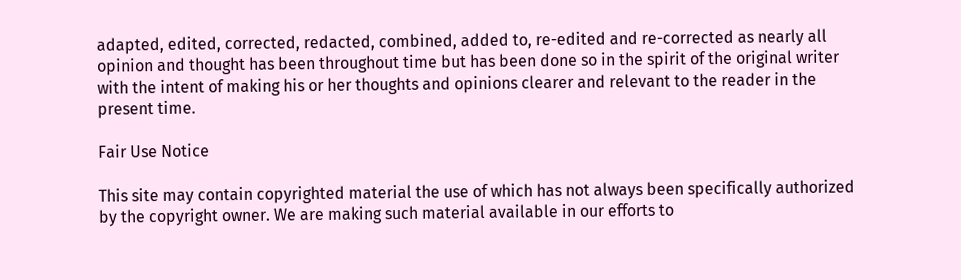adapted, edited, corrected, redacted, combined, added to, re-edited and re-corrected as nearly all opinion and thought has been throughout time but has been done so in the spirit of the original writer with the intent of making his or her thoughts and opinions clearer and relevant to the reader in the present time.

Fair Use Notice

This site may contain copyrighted material the use of which has not always been specifically authorized by the copyright owner. We are making such material available in our efforts to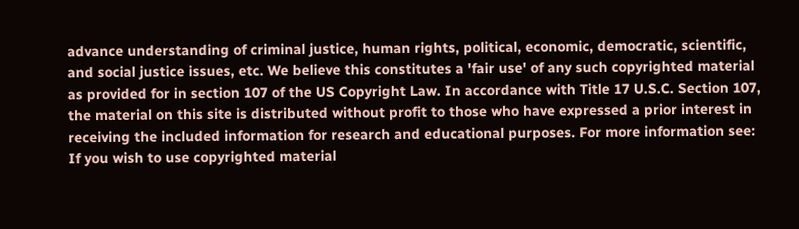advance understanding of criminal justice, human rights, political, economic, democratic, scientific, and social justice issues, etc. We believe this constitutes a 'fair use' of any such copyrighted material as provided for in section 107 of the US Copyright Law. In accordance with Title 17 U.S.C. Section 107, the material on this site is distributed without profit to those who have expressed a prior interest in receiving the included information for research and educational purposes. For more information see: If you wish to use copyrighted material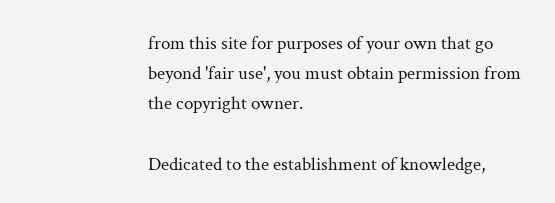from this site for purposes of your own that go beyond 'fair use', you must obtain permission from the copyright owner.

Dedicated to the establishment of knowledge,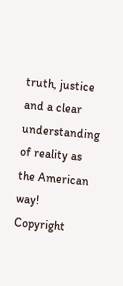truth, justice and a clear understanding of reality as the American way!
Copyright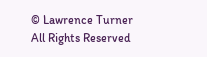© Lawrence Turner
All Rights Reserved